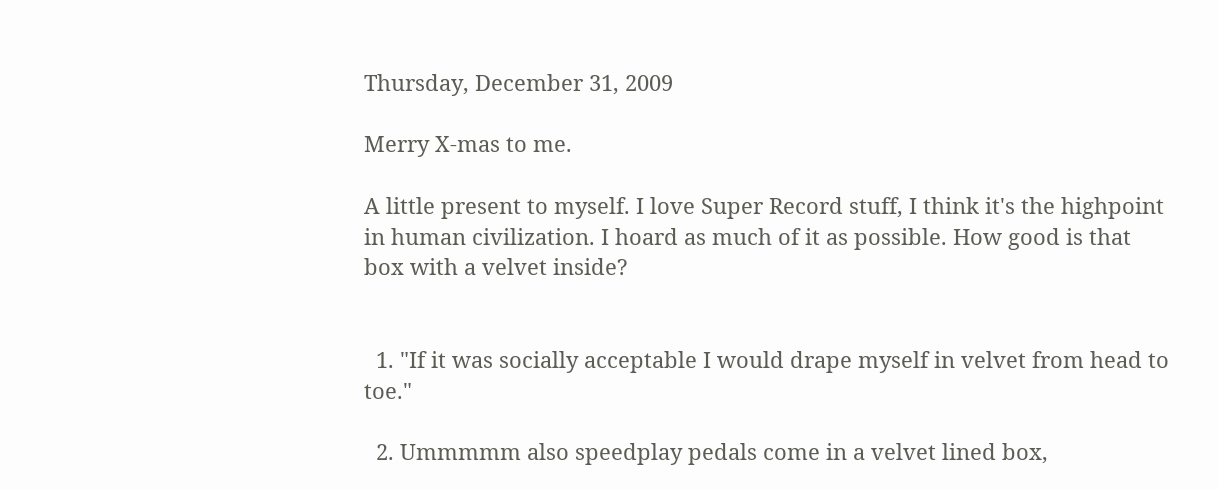Thursday, December 31, 2009

Merry X-mas to me.

A little present to myself. I love Super Record stuff, I think it's the highpoint in human civilization. I hoard as much of it as possible. How good is that box with a velvet inside?


  1. "If it was socially acceptable I would drape myself in velvet from head to toe."

  2. Ummmmm also speedplay pedals come in a velvet lined box,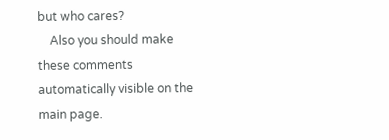but who cares?
    Also you should make these comments automatically visible on the main page.